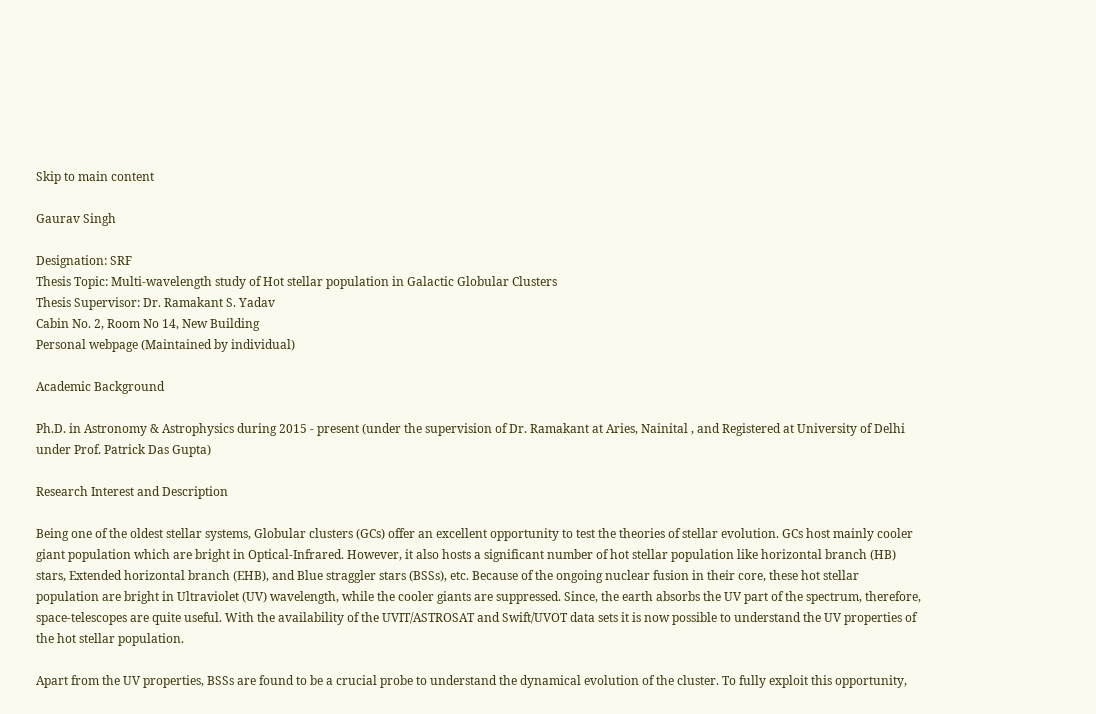Skip to main content

Gaurav Singh

Designation: SRF
Thesis Topic: Multi-wavelength study of Hot stellar population in Galactic Globular Clusters
Thesis Supervisor: Dr. Ramakant S. Yadav
Cabin No. 2, Room No 14, New Building
Personal webpage (Maintained by individual)

Academic Background

Ph.D. in Astronomy & Astrophysics during 2015 - present (under the supervision of Dr. Ramakant at Aries, Nainital , and Registered at University of Delhi under Prof. Patrick Das Gupta)

Research Interest and Description

Being one of the oldest stellar systems, Globular clusters (GCs) offer an excellent opportunity to test the theories of stellar evolution. GCs host mainly cooler giant population which are bright in Optical-Infrared. However, it also hosts a significant number of hot stellar population like horizontal branch (HB) stars, Extended horizontal branch (EHB), and Blue straggler stars (BSSs), etc. Because of the ongoing nuclear fusion in their core, these hot stellar population are bright in Ultraviolet (UV) wavelength, while the cooler giants are suppressed. Since, the earth absorbs the UV part of the spectrum, therefore, space-telescopes are quite useful. With the availability of the UVIT/ASTROSAT and Swift/UVOT data sets it is now possible to understand the UV properties of the hot stellar population.

Apart from the UV properties, BSSs are found to be a crucial probe to understand the dynamical evolution of the cluster. To fully exploit this opportunity,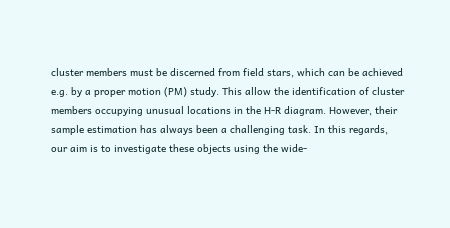cluster members must be discerned from field stars, which can be achieved e.g. by a proper motion (PM) study. This allow the identification of cluster members occupying unusual locations in the H-R diagram. However, their sample estimation has always been a challenging task. In this regards, our aim is to investigate these objects using the wide-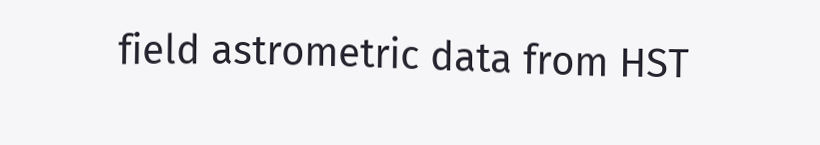field astrometric data from HST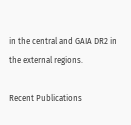in the central and GAIA DR2 in the external regions.

Recent Publications